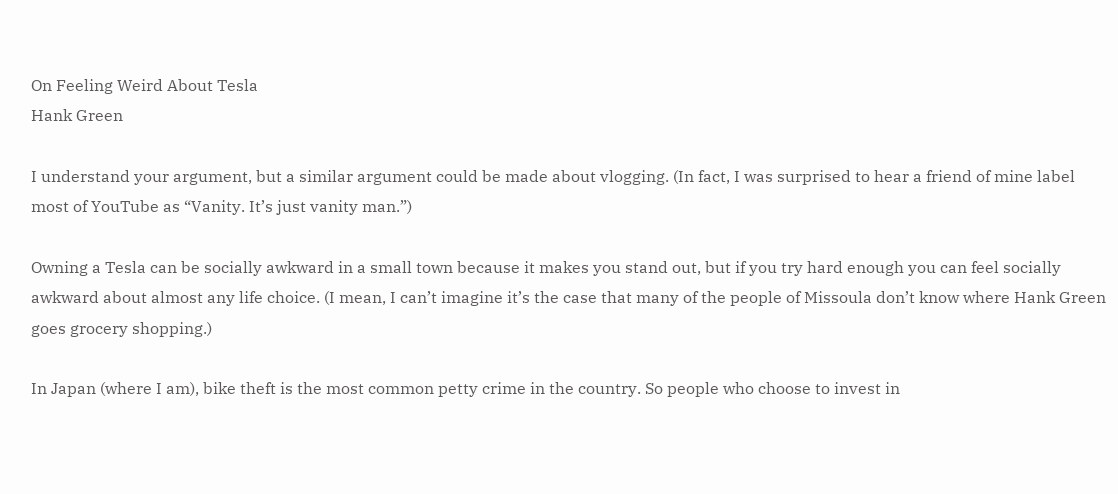On Feeling Weird About Tesla
Hank Green

I understand your argument, but a similar argument could be made about vlogging. (In fact, I was surprised to hear a friend of mine label most of YouTube as “Vanity. It’s just vanity man.”)

Owning a Tesla can be socially awkward in a small town because it makes you stand out, but if you try hard enough you can feel socially awkward about almost any life choice. (I mean, I can’t imagine it’s the case that many of the people of Missoula don’t know where Hank Green goes grocery shopping.)

In Japan (where I am), bike theft is the most common petty crime in the country. So people who choose to invest in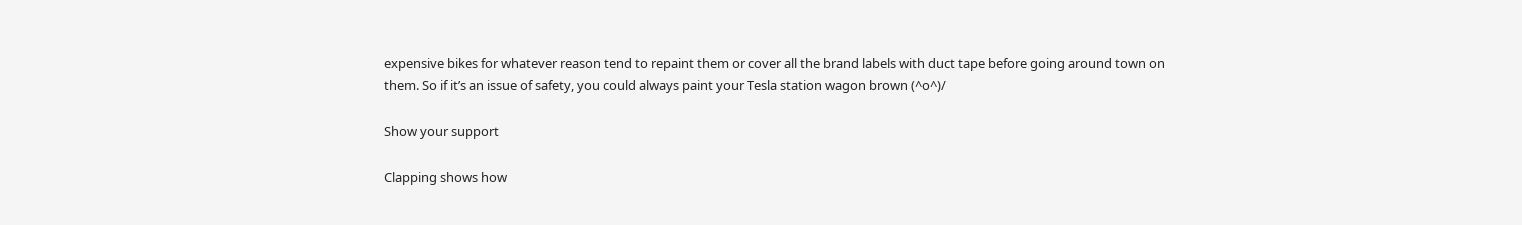expensive bikes for whatever reason tend to repaint them or cover all the brand labels with duct tape before going around town on them. So if it’s an issue of safety, you could always paint your Tesla station wagon brown (^o^)/

Show your support

Clapping shows how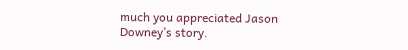much you appreciated Jason Downey’s story.